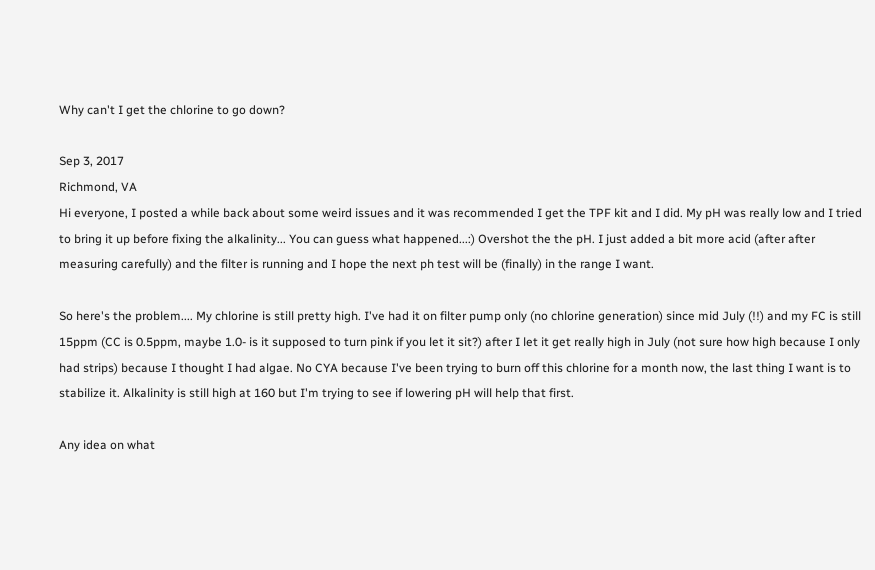Why can't I get the chlorine to go down?

Sep 3, 2017
Richmond, VA
Hi everyone, I posted a while back about some weird issues and it was recommended I get the TPF kit and I did. My pH was really low and I tried to bring it up before fixing the alkalinity... You can guess what happened...:) Overshot the the pH. I just added a bit more acid (after after measuring carefully) and the filter is running and I hope the next ph test will be (finally) in the range I want.

So here's the problem.... My chlorine is still pretty high. I've had it on filter pump only (no chlorine generation) since mid July (!!) and my FC is still 15ppm (CC is 0.5ppm, maybe 1.0- is it supposed to turn pink if you let it sit?) after I let it get really high in July (not sure how high because I only had strips) because I thought I had algae. No CYA because I've been trying to burn off this chlorine for a month now, the last thing I want is to stabilize it. Alkalinity is still high at 160 but I'm trying to see if lowering pH will help that first.

Any idea on what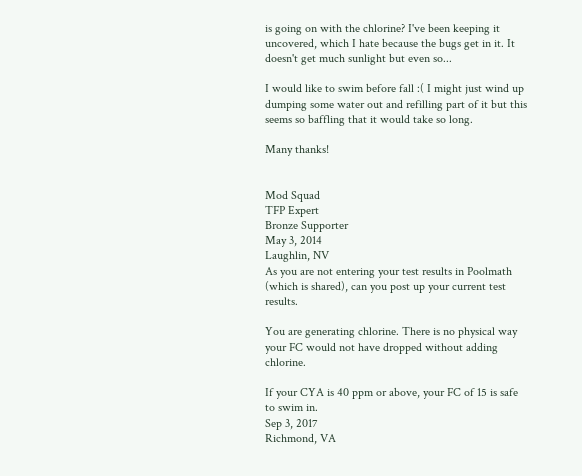is going on with the chlorine? I've been keeping it uncovered, which I hate because the bugs get in it. It doesn't get much sunlight but even so...

I would like to swim before fall :( I might just wind up dumping some water out and refilling part of it but this seems so baffling that it would take so long.

Many thanks!


Mod Squad
TFP Expert
Bronze Supporter
May 3, 2014
Laughlin, NV
As you are not entering your test results in Poolmath (which is shared), can you post up your current test results.

You are generating chlorine. There is no physical way your FC would not have dropped without adding chlorine.

If your CYA is 40 ppm or above, your FC of 15 is safe to swim in.
Sep 3, 2017
Richmond, VA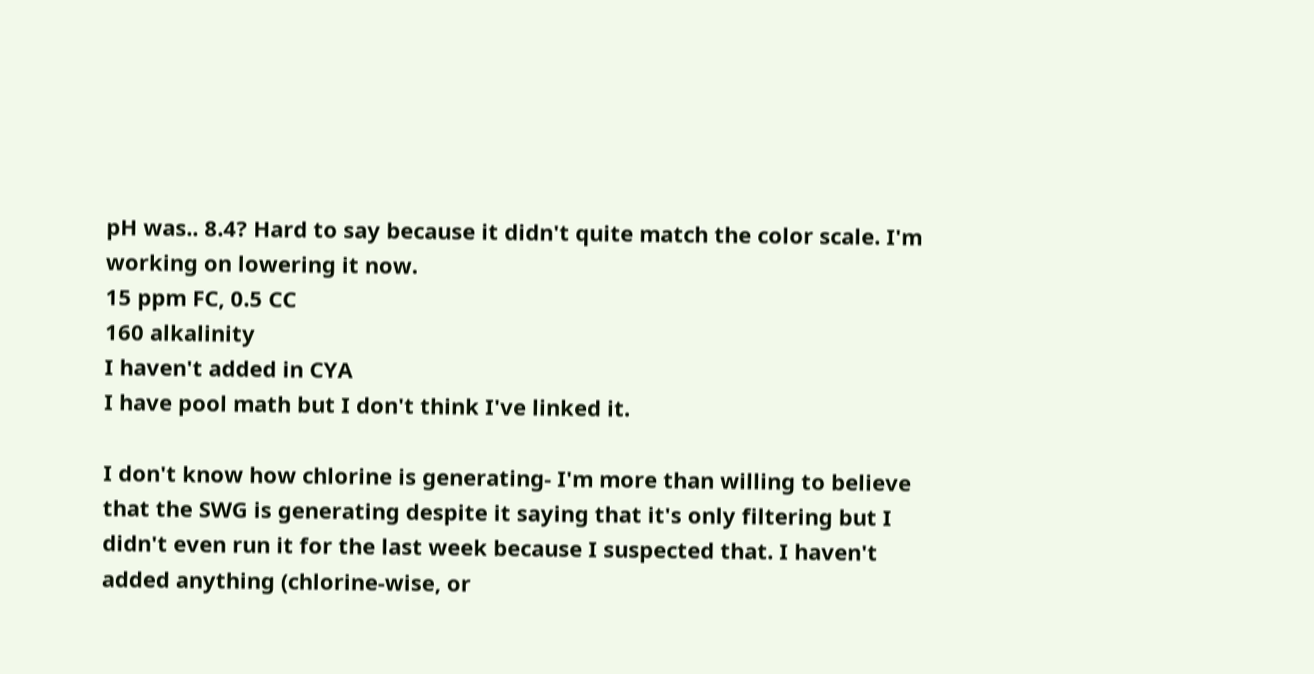pH was.. 8.4? Hard to say because it didn't quite match the color scale. I'm working on lowering it now.
15 ppm FC, 0.5 CC
160 alkalinity
I haven't added in CYA
I have pool math but I don't think I've linked it.

I don't know how chlorine is generating- I'm more than willing to believe that the SWG is generating despite it saying that it's only filtering but I didn't even run it for the last week because I suspected that. I haven't added anything (chlorine-wise, or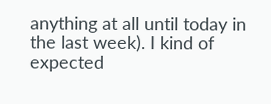anything at all until today in the last week). I kind of expected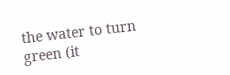the water to turn green (it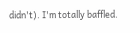didn't). I'm totally baffled.